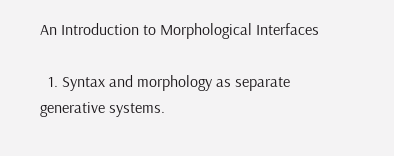An Introduction to Morphological Interfaces

  1. Syntax and morphology as separate generative systems.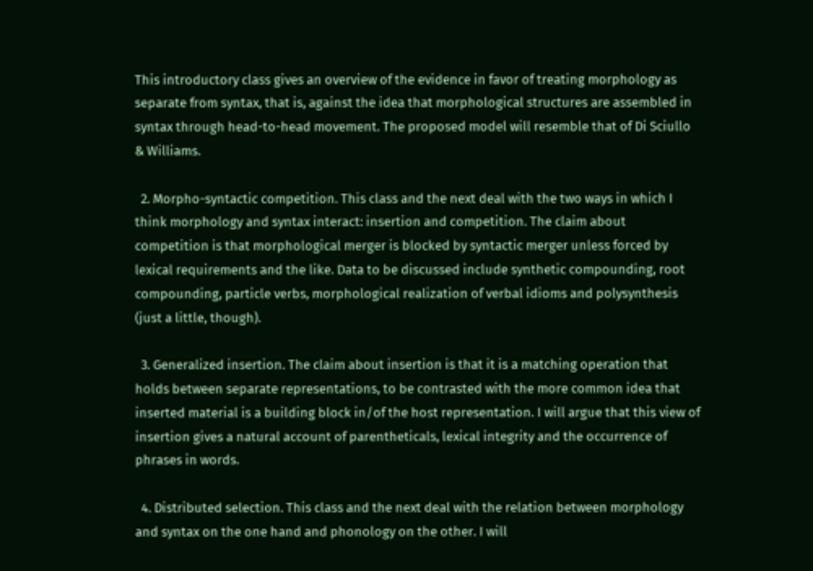This introductory class gives an overview of the evidence in favor of treating morphology as separate from syntax, that is, against the idea that morphological structures are assembled in syntax through head-to-head movement. The proposed model will resemble that of Di Sciullo & Williams.

  2. Morpho-syntactic competition. This class and the next deal with the two ways in which I think morphology and syntax interact: insertion and competition. The claim about competition is that morphological merger is blocked by syntactic merger unless forced by lexical requirements and the like. Data to be discussed include synthetic compounding, root compounding, particle verbs, morphological realization of verbal idioms and polysynthesis (just a little, though).

  3. Generalized insertion. The claim about insertion is that it is a matching operation that holds between separate representations, to be contrasted with the more common idea that inserted material is a building block in/of the host representation. I will argue that this view of insertion gives a natural account of parentheticals, lexical integrity and the occurrence of phrases in words.

  4. Distributed selection. This class and the next deal with the relation between morphology and syntax on the one hand and phonology on the other. I will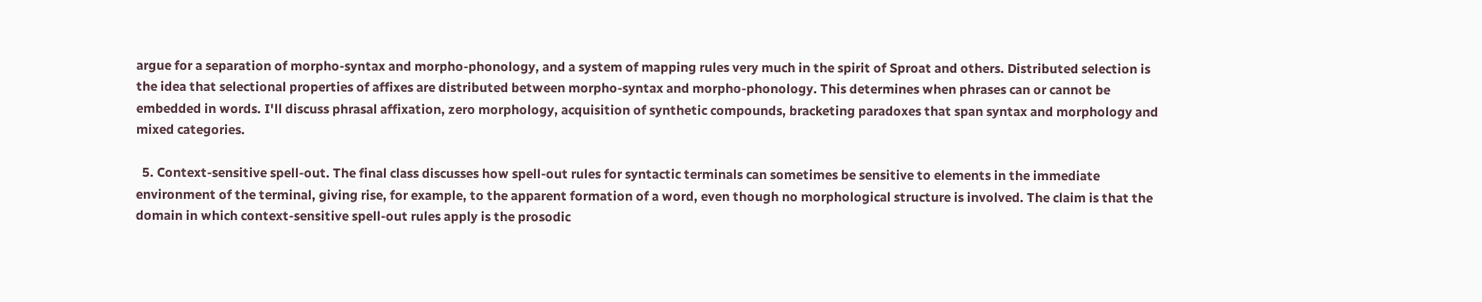argue for a separation of morpho-syntax and morpho-phonology, and a system of mapping rules very much in the spirit of Sproat and others. Distributed selection is the idea that selectional properties of affixes are distributed between morpho-syntax and morpho-phonology. This determines when phrases can or cannot be embedded in words. I'll discuss phrasal affixation, zero morphology, acquisition of synthetic compounds, bracketing paradoxes that span syntax and morphology and mixed categories.

  5. Context-sensitive spell-out. The final class discusses how spell-out rules for syntactic terminals can sometimes be sensitive to elements in the immediate environment of the terminal, giving rise, for example, to the apparent formation of a word, even though no morphological structure is involved. The claim is that the domain in which context-sensitive spell-out rules apply is the prosodic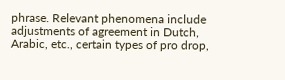phrase. Relevant phenomena include adjustments of agreement in Dutch, Arabic, etc., certain types of pro drop,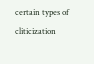certain types of cliticization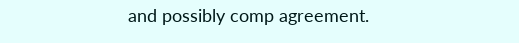and possibly comp agreement.